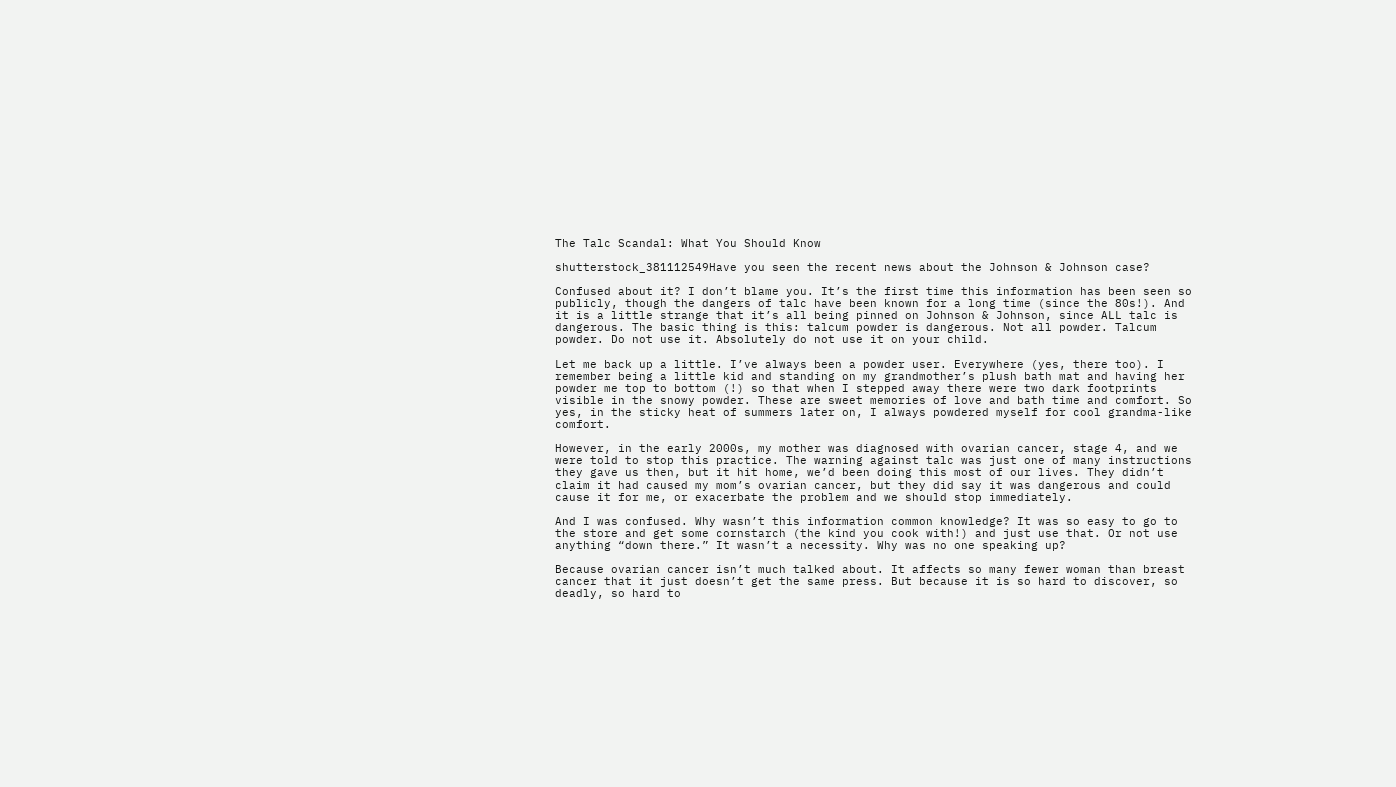The Talc Scandal: What You Should Know

shutterstock_381112549Have you seen the recent news about the Johnson & Johnson case?

Confused about it? I don’t blame you. It’s the first time this information has been seen so publicly, though the dangers of talc have been known for a long time (since the 80s!). And it is a little strange that it’s all being pinned on Johnson & Johnson, since ALL talc is dangerous. The basic thing is this: talcum powder is dangerous. Not all powder. Talcum powder. Do not use it. Absolutely do not use it on your child.

Let me back up a little. I’ve always been a powder user. Everywhere (yes, there too). I remember being a little kid and standing on my grandmother’s plush bath mat and having her powder me top to bottom (!) so that when I stepped away there were two dark footprints visible in the snowy powder. These are sweet memories of love and bath time and comfort. So yes, in the sticky heat of summers later on, I always powdered myself for cool grandma-like comfort.

However, in the early 2000s, my mother was diagnosed with ovarian cancer, stage 4, and we were told to stop this practice. The warning against talc was just one of many instructions they gave us then, but it hit home, we’d been doing this most of our lives. They didn’t claim it had caused my mom’s ovarian cancer, but they did say it was dangerous and could cause it for me, or exacerbate the problem and we should stop immediately.

And I was confused. Why wasn’t this information common knowledge? It was so easy to go to the store and get some cornstarch (the kind you cook with!) and just use that. Or not use anything “down there.” It wasn’t a necessity. Why was no one speaking up?

Because ovarian cancer isn’t much talked about. It affects so many fewer woman than breast cancer that it just doesn’t get the same press. But because it is so hard to discover, so deadly, so hard to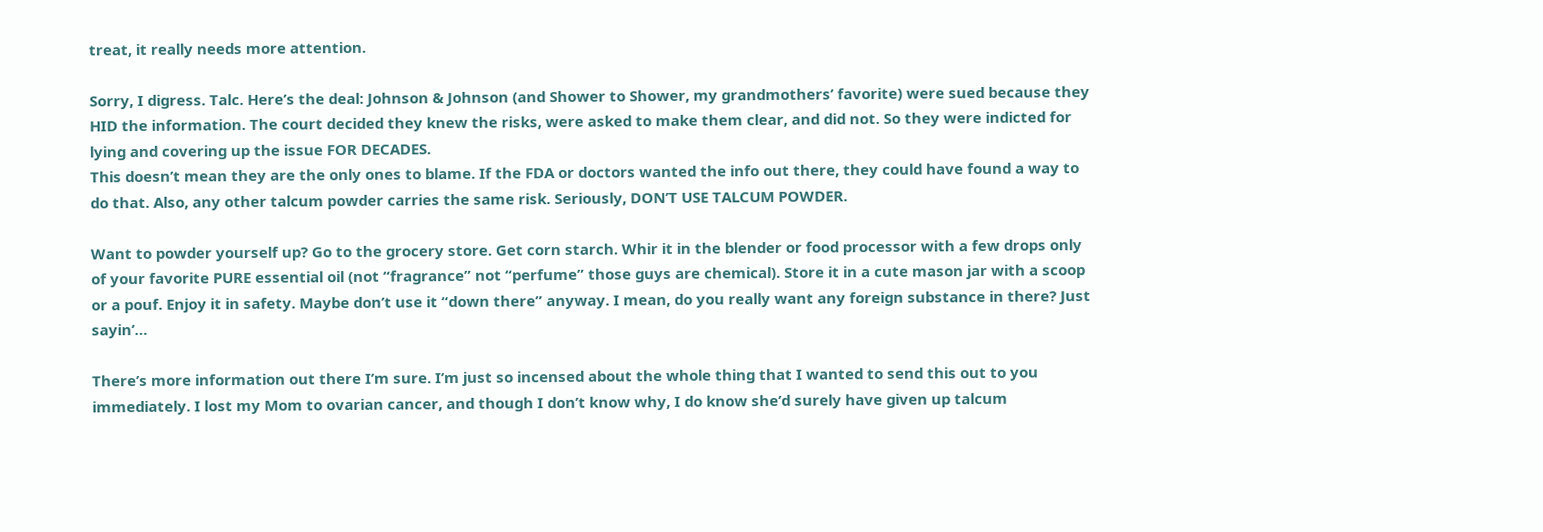treat, it really needs more attention.

Sorry, I digress. Talc. Here’s the deal: Johnson & Johnson (and Shower to Shower, my grandmothers’ favorite) were sued because they HID the information. The court decided they knew the risks, were asked to make them clear, and did not. So they were indicted for lying and covering up the issue FOR DECADES.
This doesn’t mean they are the only ones to blame. If the FDA or doctors wanted the info out there, they could have found a way to do that. Also, any other talcum powder carries the same risk. Seriously, DON’T USE TALCUM POWDER.

Want to powder yourself up? Go to the grocery store. Get corn starch. Whir it in the blender or food processor with a few drops only of your favorite PURE essential oil (not “fragrance” not “perfume” those guys are chemical). Store it in a cute mason jar with a scoop or a pouf. Enjoy it in safety. Maybe don’t use it “down there” anyway. I mean, do you really want any foreign substance in there? Just sayin’…

There’s more information out there I’m sure. I’m just so incensed about the whole thing that I wanted to send this out to you immediately. I lost my Mom to ovarian cancer, and though I don’t know why, I do know she’d surely have given up talcum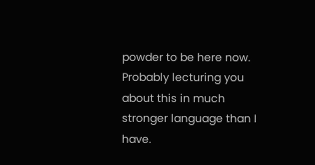powder to be here now. Probably lecturing you about this in much stronger language than I have.